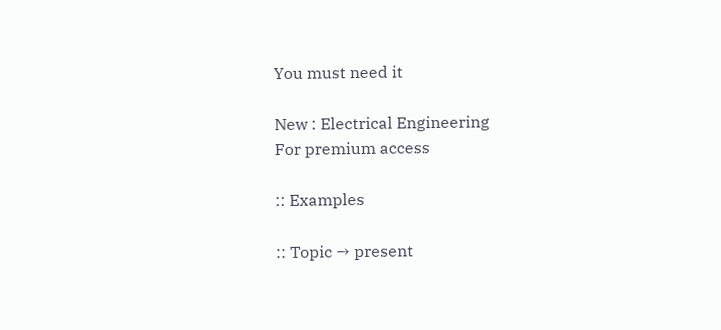You must need it

New : Electrical Engineering
For premium access

:: Examples

:: Topic → present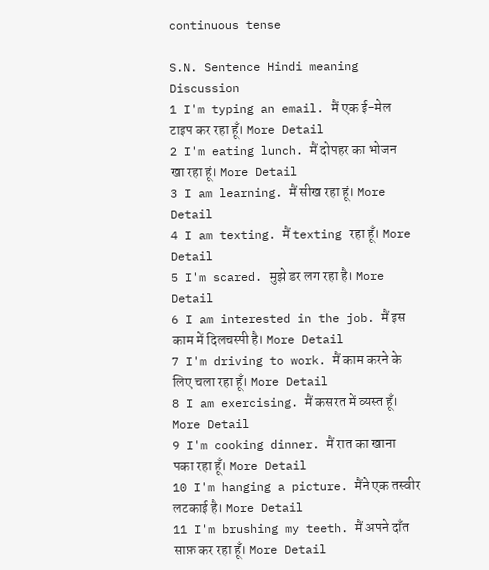continuous tense

S.N. Sentence Hindi meaning Discussion
1 I'm typing an email. मैं एक ई-मेल टाइप कर रहा हूँ। More Detail
2 I'm eating lunch. मैं दोपहर का भोजन खा रहा हूं। More Detail
3 I am learning. मैं सीख रहा हूं। More Detail
4 I am texting. मैं texting रहा हूँ। More Detail
5 I'm scared. मुझे डर लग रहा है। More Detail
6 I am interested in the job. मैं इस काम में दिलचस्पी है। More Detail
7 I'm driving to work. मैं काम करने के लिए चला रहा हूँ। More Detail
8 I am exercising. मैं कसरत में व्यस्त हूँ। More Detail
9 I'm cooking dinner. मैं रात का खाना पका रहा हूँ। More Detail
10 I'm hanging a picture. मैंने एक तस्वीर लटकाई है। More Detail
11 I'm brushing my teeth. मैं अपने दाँत साफ़ कर रहा हूँ। More Detail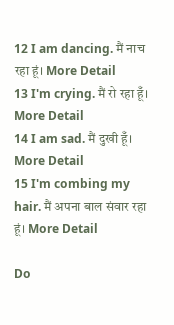12 I am dancing. मैं नाच रहा हूं। More Detail
13 I'm crying. मैं रो रहा हूँ। More Detail
14 I am sad. मैं दुखी हूँ। More Detail
15 I'm combing my hair. मैं अपना बाल संवार रहा हूं। More Detail

Do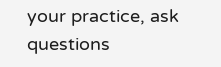your practice, ask questions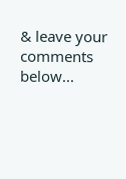& leave your comments below...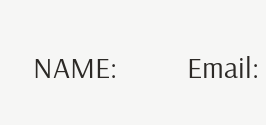NAME:          Email: